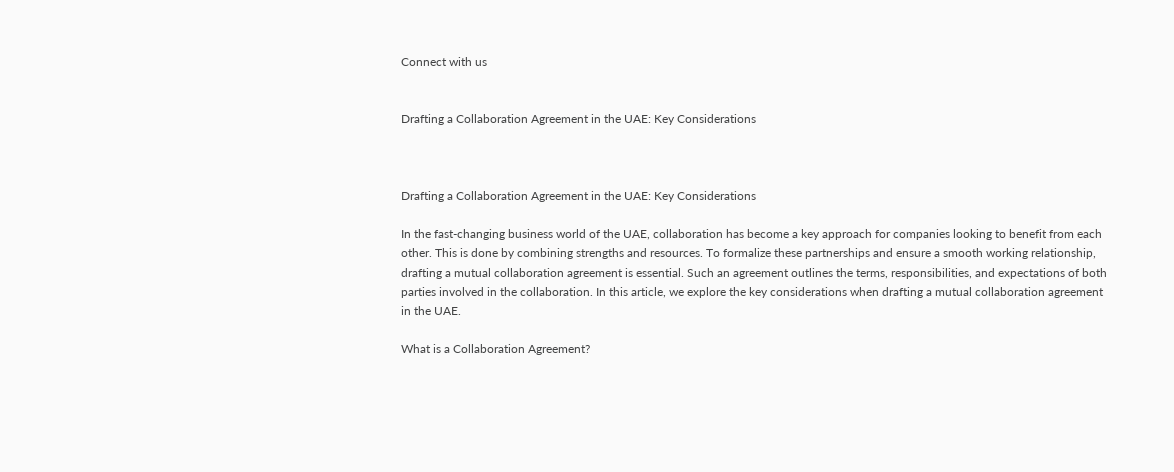Connect with us


Drafting a Collaboration Agreement in the UAE: Key Considerations



Drafting a Collaboration Agreement in the UAE: Key Considerations

In the fast-changing business world of the UAE, collaboration has become a key approach for companies looking to benefit from each other. This is done by combining strengths and resources. To formalize these partnerships and ensure a smooth working relationship, drafting a mutual collaboration agreement is essential. Such an agreement outlines the terms, responsibilities, and expectations of both parties involved in the collaboration. In this article, we explore the key considerations when drafting a mutual collaboration agreement in the UAE.

What is a Collaboration Agreement?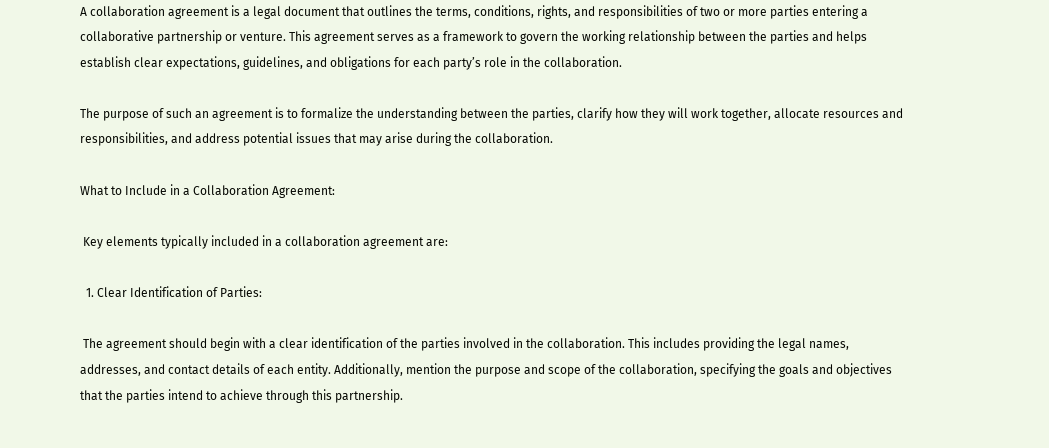A collaboration agreement is a legal document that outlines the terms, conditions, rights, and responsibilities of two or more parties entering a collaborative partnership or venture. This agreement serves as a framework to govern the working relationship between the parties and helps establish clear expectations, guidelines, and obligations for each party’s role in the collaboration.

The purpose of such an agreement is to formalize the understanding between the parties, clarify how they will work together, allocate resources and responsibilities, and address potential issues that may arise during the collaboration.

What to Include in a Collaboration Agreement:

 Key elements typically included in a collaboration agreement are:

  1. Clear Identification of Parties:

 The agreement should begin with a clear identification of the parties involved in the collaboration. This includes providing the legal names, addresses, and contact details of each entity. Additionally, mention the purpose and scope of the collaboration, specifying the goals and objectives that the parties intend to achieve through this partnership.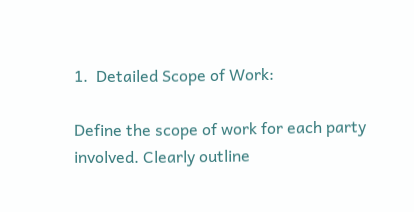1.  Detailed Scope of Work:

Define the scope of work for each party involved. Clearly outline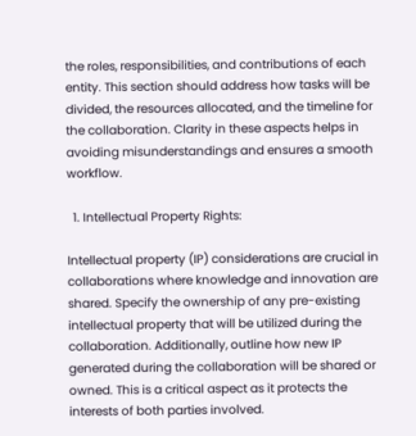the roles, responsibilities, and contributions of each entity. This section should address how tasks will be divided, the resources allocated, and the timeline for the collaboration. Clarity in these aspects helps in avoiding misunderstandings and ensures a smooth workflow.

  1. Intellectual Property Rights:

Intellectual property (IP) considerations are crucial in collaborations where knowledge and innovation are shared. Specify the ownership of any pre-existing intellectual property that will be utilized during the collaboration. Additionally, outline how new IP generated during the collaboration will be shared or owned. This is a critical aspect as it protects the interests of both parties involved.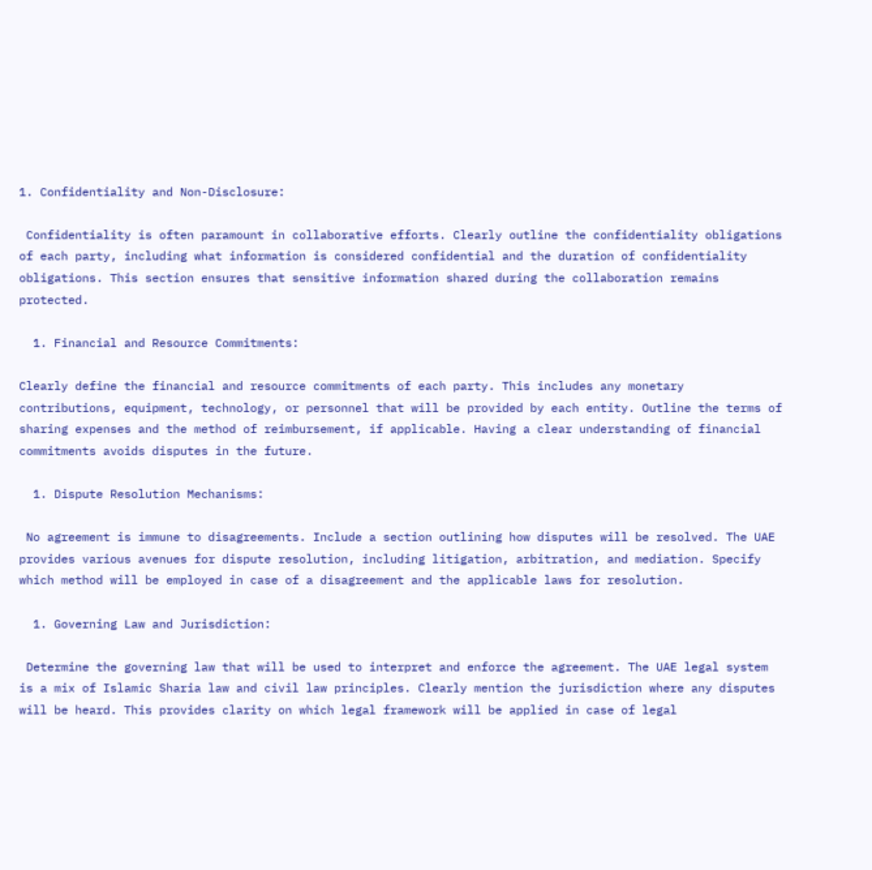1. Confidentiality and Non-Disclosure:

 Confidentiality is often paramount in collaborative efforts. Clearly outline the confidentiality obligations of each party, including what information is considered confidential and the duration of confidentiality obligations. This section ensures that sensitive information shared during the collaboration remains protected.

  1. Financial and Resource Commitments:

Clearly define the financial and resource commitments of each party. This includes any monetary contributions, equipment, technology, or personnel that will be provided by each entity. Outline the terms of sharing expenses and the method of reimbursement, if applicable. Having a clear understanding of financial commitments avoids disputes in the future.

  1. Dispute Resolution Mechanisms:

 No agreement is immune to disagreements. Include a section outlining how disputes will be resolved. The UAE provides various avenues for dispute resolution, including litigation, arbitration, and mediation. Specify which method will be employed in case of a disagreement and the applicable laws for resolution.

  1. Governing Law and Jurisdiction:

 Determine the governing law that will be used to interpret and enforce the agreement. The UAE legal system is a mix of Islamic Sharia law and civil law principles. Clearly mention the jurisdiction where any disputes will be heard. This provides clarity on which legal framework will be applied in case of legal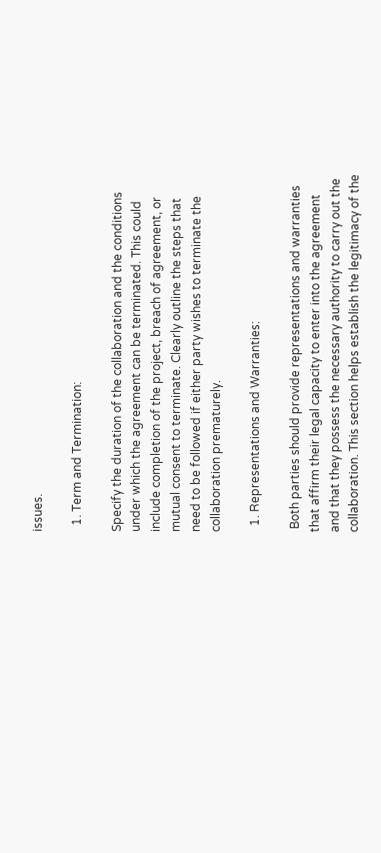issues.

  1. Term and Termination:

Specify the duration of the collaboration and the conditions under which the agreement can be terminated. This could include completion of the project, breach of agreement, or mutual consent to terminate. Clearly outline the steps that need to be followed if either party wishes to terminate the collaboration prematurely.

  1. Representations and Warranties:

 Both parties should provide representations and warranties that affirm their legal capacity to enter into the agreement and that they possess the necessary authority to carry out the collaboration. This section helps establish the legitimacy of the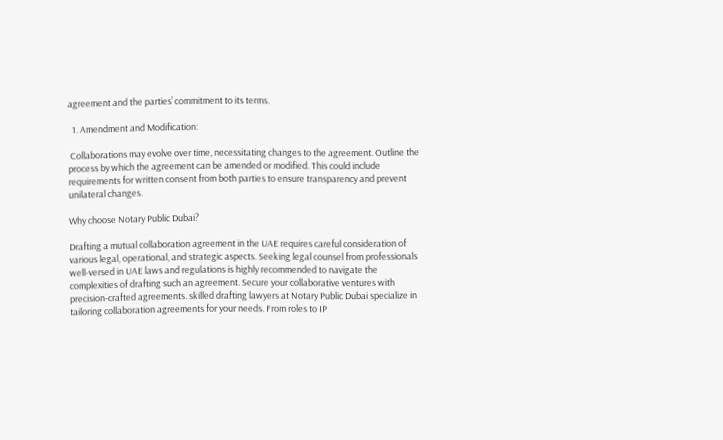agreement and the parties’ commitment to its terms.

  1. Amendment and Modification:

 Collaborations may evolve over time, necessitating changes to the agreement. Outline the process by which the agreement can be amended or modified. This could include requirements for written consent from both parties to ensure transparency and prevent unilateral changes.

Why choose Notary Public Dubai?

Drafting a mutual collaboration agreement in the UAE requires careful consideration of various legal, operational, and strategic aspects. Seeking legal counsel from professionals well-versed in UAE laws and regulations is highly recommended to navigate the complexities of drafting such an agreement. Secure your collaborative ventures with precision-crafted agreements. skilled drafting lawyers at Notary Public Dubai specialize in tailoring collaboration agreements for your needs. From roles to IP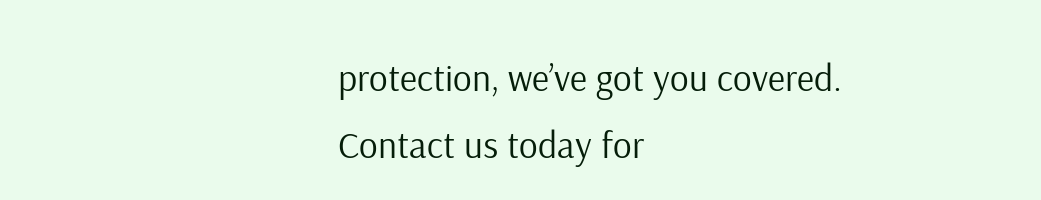protection, we’ve got you covered. Contact us today for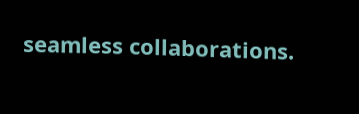seamless collaborations.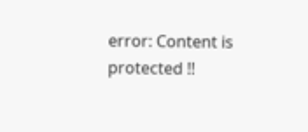error: Content is protected !!